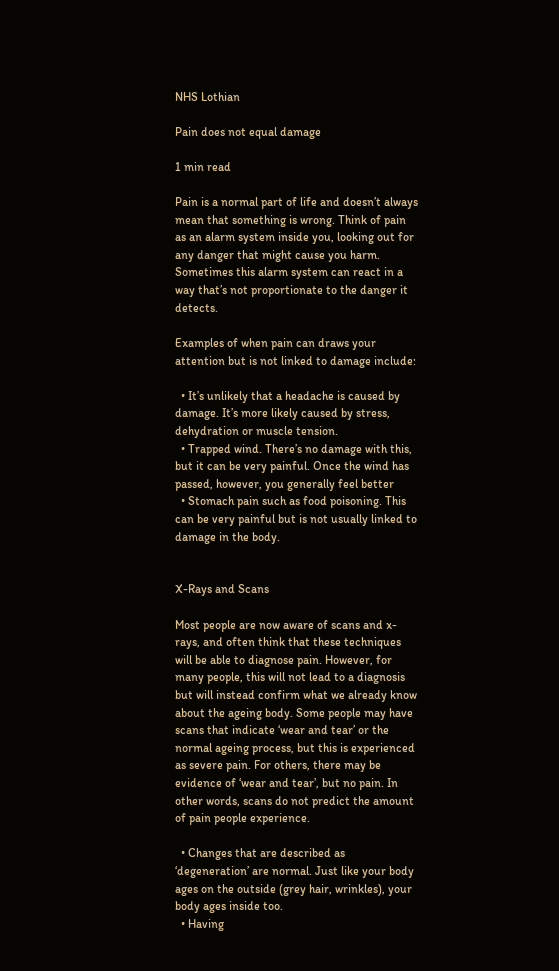NHS Lothian

Pain does not equal damage

1 min read

Pain is a normal part of life and doesn’t always mean that something is wrong. Think of pain as an alarm system inside you, looking out for any danger that might cause you harm. Sometimes this alarm system can react in a way that’s not proportionate to the danger it detects.

Examples of when pain can draws your attention but is not linked to damage include:

  • It’s unlikely that a headache is caused by damage. It’s more likely caused by stress, dehydration or muscle tension.
  • Trapped wind. There’s no damage with this, but it can be very painful. Once the wind has passed, however, you generally feel better
  • Stomach pain such as food poisoning. This can be very painful but is not usually linked to damage in the body.


X-Rays and Scans

Most people are now aware of scans and x-rays, and often think that these techniques will be able to diagnose pain. However, for many people, this will not lead to a diagnosis but will instead confirm what we already know about the ageing body. Some people may have scans that indicate ‘wear and tear’ or the normal ageing process, but this is experienced as severe pain. For others, there may be evidence of ‘wear and tear’, but no pain. In other words, scans do not predict the amount of pain people experience.

  • Changes that are described as ‘degeneration’ are normal. Just like your body ages on the outside (grey hair, wrinkles), your body ages inside too.
  • Having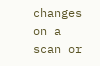changes on a scan or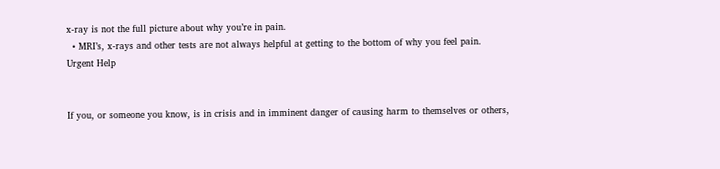x-ray is not the full picture about why you’re in pain.
  • MRI’s, x-rays and other tests are not always helpful at getting to the bottom of why you feel pain.
Urgent Help


If you, or someone you know, is in crisis and in imminent danger of causing harm to themselves or others,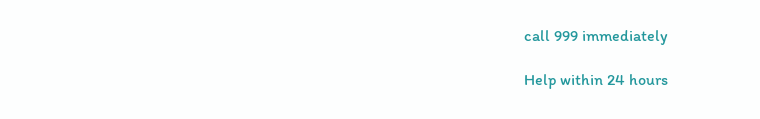call 999 immediately

Help within 24 hours